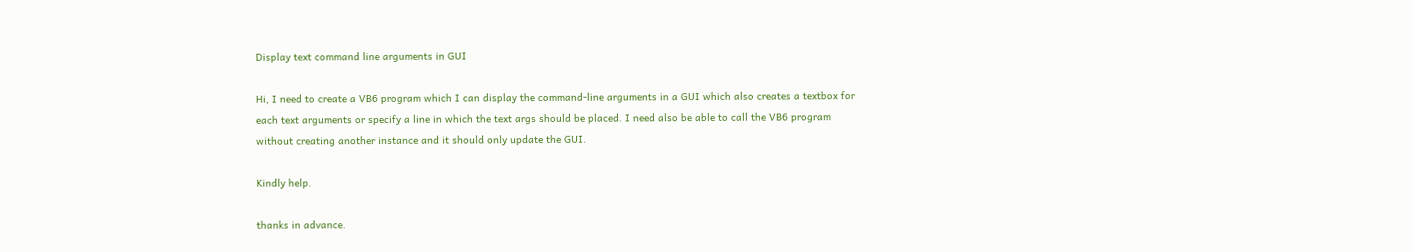Display text command line arguments in GUI

Hi, I need to create a VB6 program which I can display the command-line arguments in a GUI which also creates a textbox for each text arguments or specify a line in which the text args should be placed. I need also be able to call the VB6 program without creating another instance and it should only update the GUI.

Kindly help.

thanks in advance.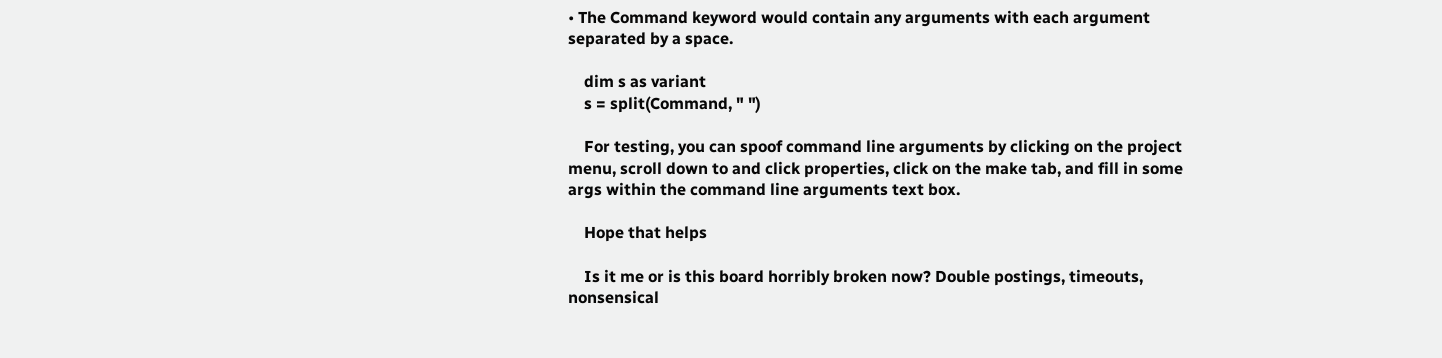• The Command keyword would contain any arguments with each argument separated by a space.

    dim s as variant
    s = split(Command, " ")

    For testing, you can spoof command line arguments by clicking on the project menu, scroll down to and click properties, click on the make tab, and fill in some args within the command line arguments text box.

    Hope that helps

    Is it me or is this board horribly broken now? Double postings, timeouts, nonsensical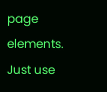page elements. Just use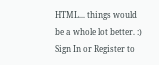HTML... things would be a whole lot better. :)
Sign In or Register to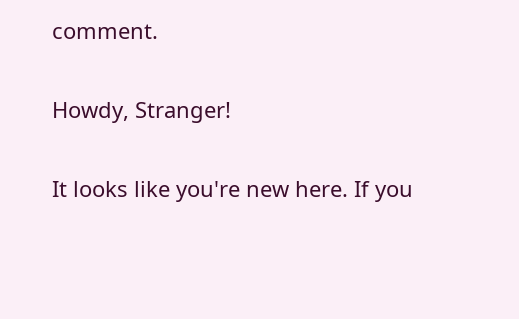comment.

Howdy, Stranger!

It looks like you're new here. If you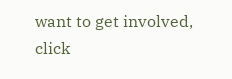want to get involved, click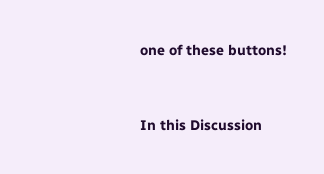one of these buttons!


In this Discussion